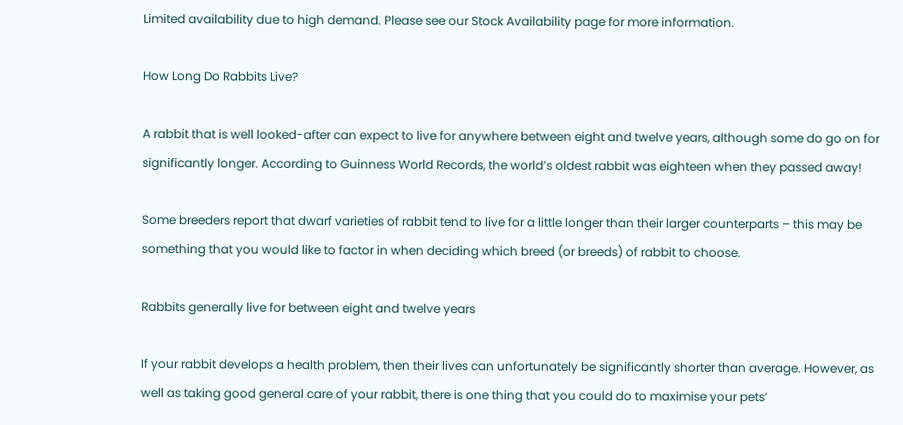Limited availability due to high demand. Please see our Stock Availability page for more information.

How Long Do Rabbits Live?

A rabbit that is well looked-after can expect to live for anywhere between eight and twelve years, although some do go on for significantly longer. According to Guinness World Records, the world’s oldest rabbit was eighteen when they passed away!

Some breeders report that dwarf varieties of rabbit tend to live for a little longer than their larger counterparts – this may be something that you would like to factor in when deciding which breed (or breeds) of rabbit to choose.

Rabbits generally live for between eight and twelve years

If your rabbit develops a health problem, then their lives can unfortunately be significantly shorter than average. However, as well as taking good general care of your rabbit, there is one thing that you could do to maximise your pets’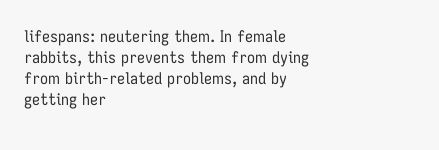lifespans: neutering them. In female rabbits, this prevents them from dying from birth-related problems, and by getting her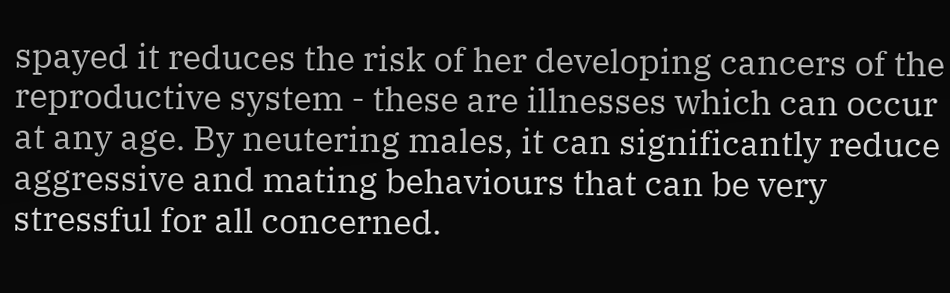spayed it reduces the risk of her developing cancers of the reproductive system - these are illnesses which can occur at any age. By neutering males, it can significantly reduce aggressive and mating behaviours that can be very stressful for all concerned.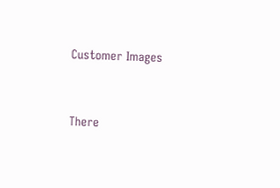Customer Images


There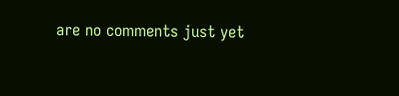are no comments just yet